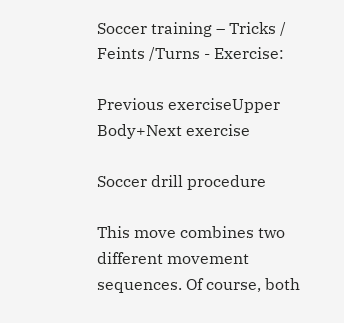Soccer training – Tricks / Feints /Turns - Exercise:

Previous exerciseUpper Body+Next exercise

Soccer drill procedure

This move combines two different movement sequences. Of course, both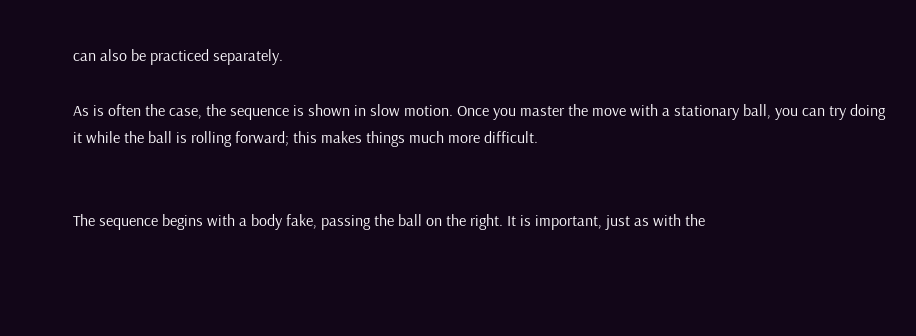can also be practiced separately.

As is often the case, the sequence is shown in slow motion. Once you master the move with a stationary ball, you can try doing it while the ball is rolling forward; this makes things much more difficult.


The sequence begins with a body fake, passing the ball on the right. It is important, just as with the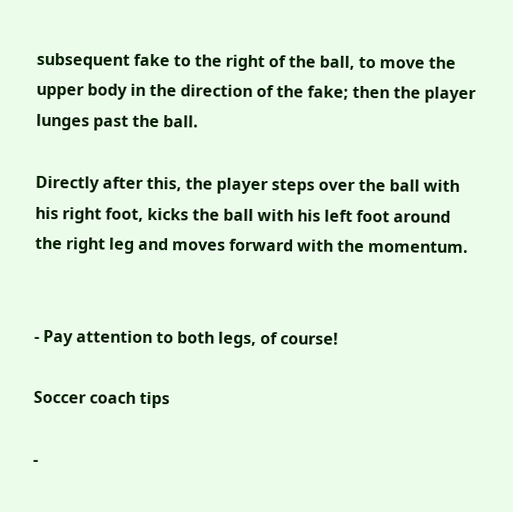subsequent fake to the right of the ball, to move the upper body in the direction of the fake; then the player lunges past the ball.

Directly after this, the player steps over the ball with his right foot, kicks the ball with his left foot around the right leg and moves forward with the momentum.


- Pay attention to both legs, of course!

Soccer coach tips

-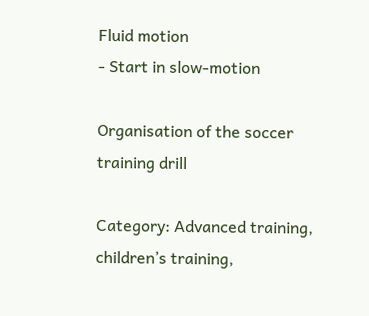Fluid motion
- Start in slow-motion

Organisation of the soccer training drill

Category: Advanced training, children’s training,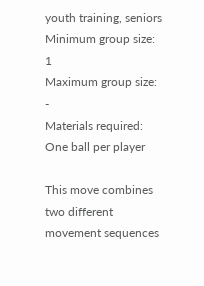youth training, seniors
Minimum group size: 1
Maximum group size: -
Materials required: One ball per player

This move combines two different movement sequences